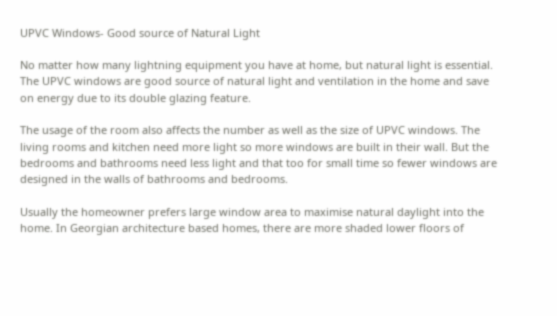UPVC Windows- Good source of Natural Light

No matter how many lightning equipment you have at home, but natural light is essential. The UPVC windows are good source of natural light and ventilation in the home and save on energy due to its double glazing feature.

The usage of the room also affects the number as well as the size of UPVC windows. The living rooms and kitchen need more light so more windows are built in their wall. But the bedrooms and bathrooms need less light and that too for small time so fewer windows are designed in the walls of bathrooms and bedrooms.

Usually the homeowner prefers large window area to maximise natural daylight into the home. In Georgian architecture based homes, there are more shaded lower floors of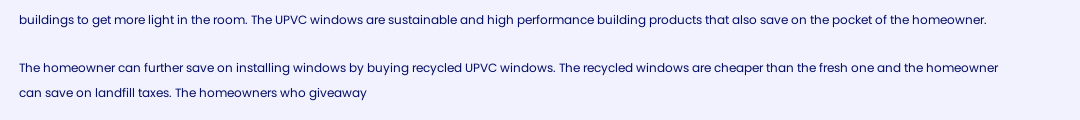buildings to get more light in the room. The UPVC windows are sustainable and high performance building products that also save on the pocket of the homeowner.

The homeowner can further save on installing windows by buying recycled UPVC windows. The recycled windows are cheaper than the fresh one and the homeowner can save on landfill taxes. The homeowners who giveaway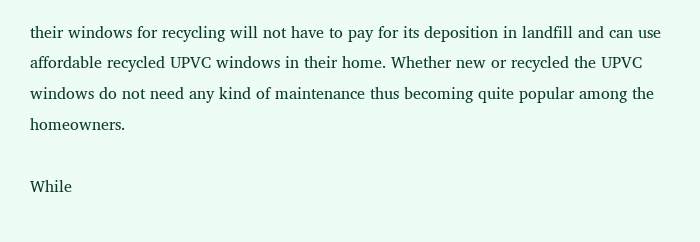their windows for recycling will not have to pay for its deposition in landfill and can use affordable recycled UPVC windows in their home. Whether new or recycled the UPVC windows do not need any kind of maintenance thus becoming quite popular among the homeowners.

While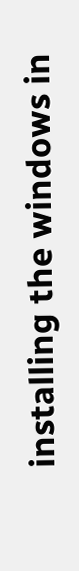installing the windows in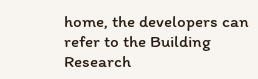home, the developers can refer to the Building Research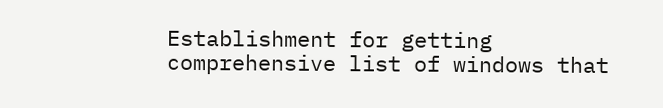Establishment for getting comprehensive list of windows that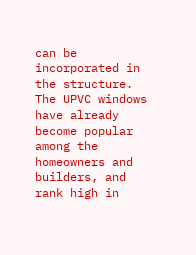can be incorporated in the structure. The UPVC windows have already become popular among the homeowners and builders, and rank high in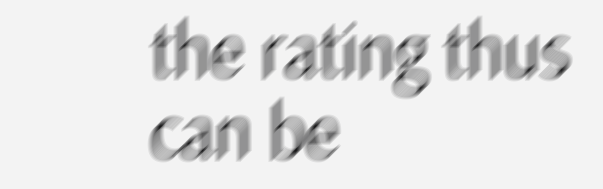the rating thus can be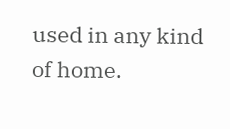used in any kind of home.